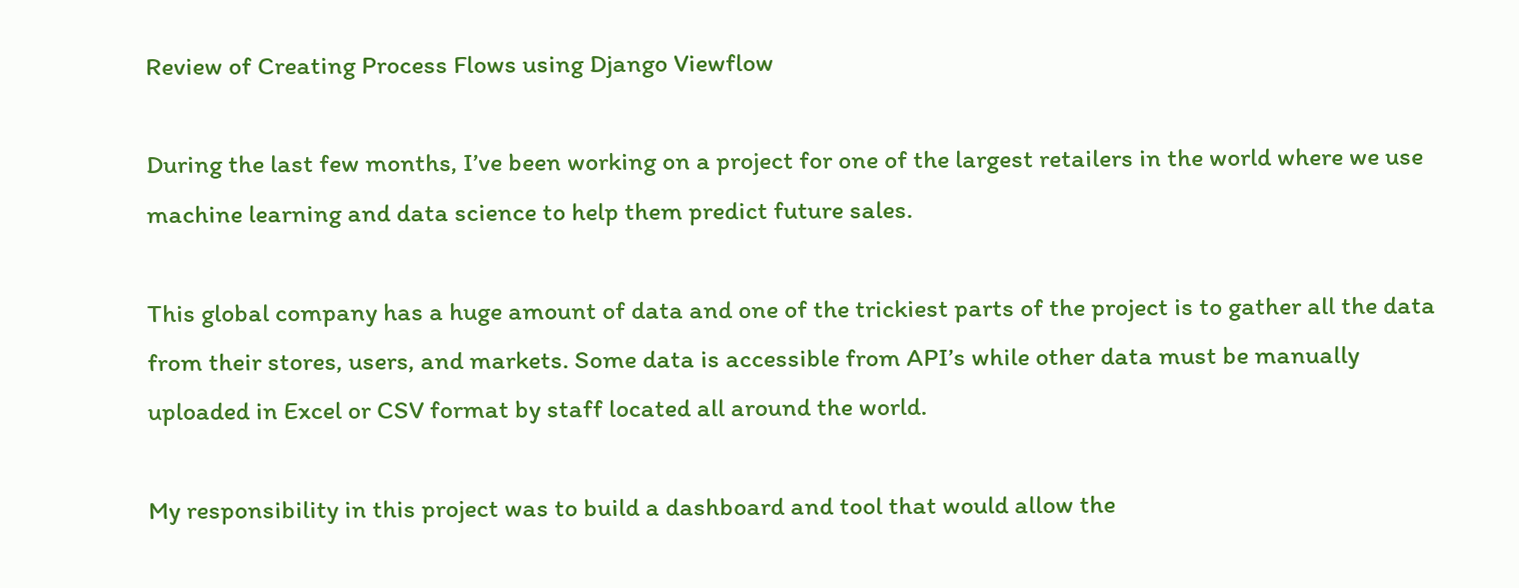Review of Creating Process Flows using Django Viewflow

During the last few months, I’ve been working on a project for one of the largest retailers in the world where we use machine learning and data science to help them predict future sales.

This global company has a huge amount of data and one of the trickiest parts of the project is to gather all the data from their stores, users, and markets. Some data is accessible from API’s while other data must be manually uploaded in Excel or CSV format by staff located all around the world.

My responsibility in this project was to build a dashboard and tool that would allow the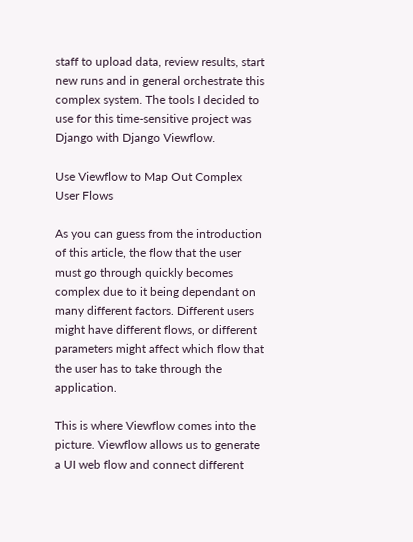staff to upload data, review results, start new runs and in general orchestrate this complex system. The tools I decided to use for this time-sensitive project was Django with Django Viewflow.

Use Viewflow to Map Out Complex User Flows

As you can guess from the introduction of this article, the flow that the user must go through quickly becomes complex due to it being dependant on many different factors. Different users might have different flows, or different parameters might affect which flow that the user has to take through the application.

This is where Viewflow comes into the picture. Viewflow allows us to generate a UI web flow and connect different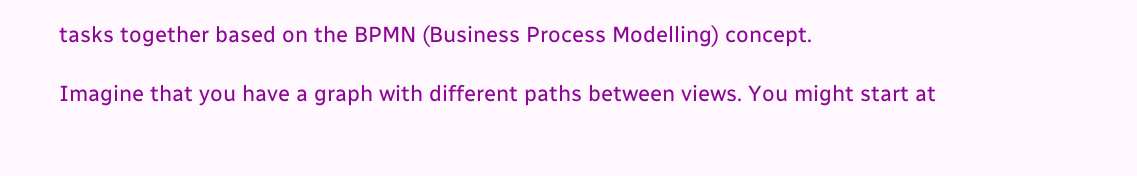tasks together based on the BPMN (Business Process Modelling) concept.

Imagine that you have a graph with different paths between views. You might start at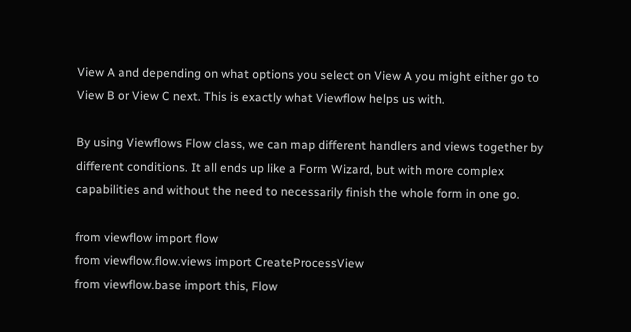View A and depending on what options you select on View A you might either go to View B or View C next. This is exactly what Viewflow helps us with.

By using Viewflows Flow class, we can map different handlers and views together by different conditions. It all ends up like a Form Wizard, but with more complex capabilities and without the need to necessarily finish the whole form in one go.

from viewflow import flow
from viewflow.flow.views import CreateProcessView
from viewflow.base import this, Flow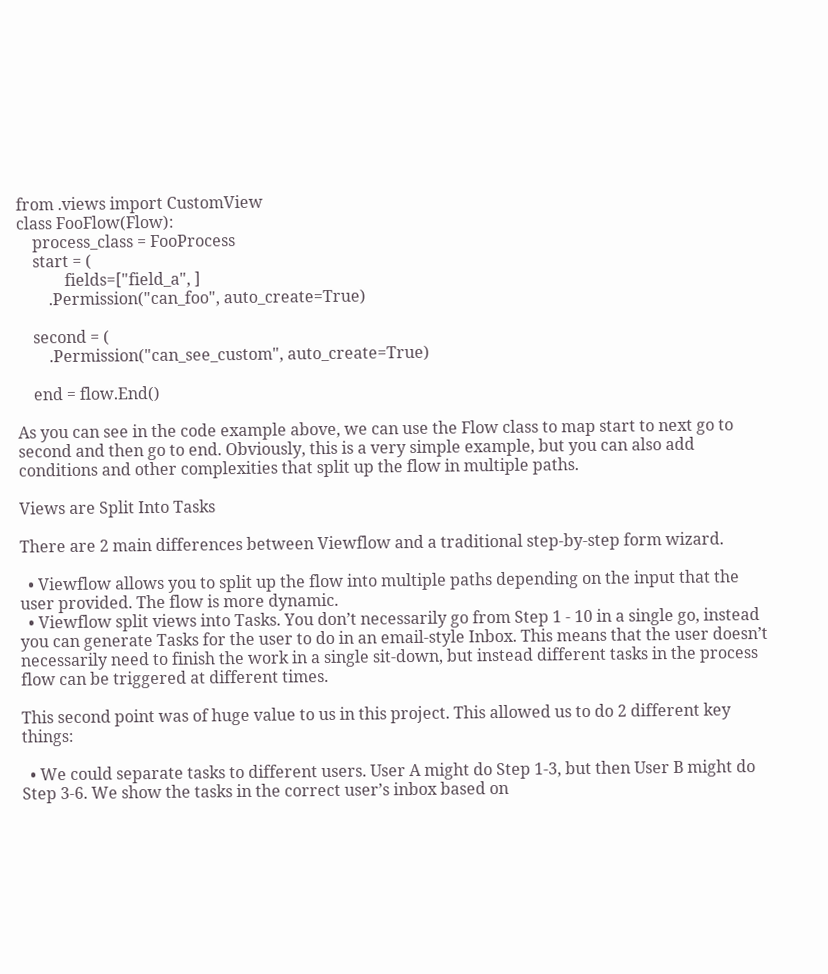from .views import CustomView
class FooFlow(Flow):
    process_class = FooProcess
    start = (
            fields=["field_a", ]
        .Permission("can_foo", auto_create=True)

    second = (
        .Permission("can_see_custom", auto_create=True)

    end = flow.End()

As you can see in the code example above, we can use the Flow class to map start to next go to second and then go to end. Obviously, this is a very simple example, but you can also add conditions and other complexities that split up the flow in multiple paths.

Views are Split Into Tasks

There are 2 main differences between Viewflow and a traditional step-by-step form wizard.

  • Viewflow allows you to split up the flow into multiple paths depending on the input that the user provided. The flow is more dynamic.
  • Viewflow split views into Tasks. You don’t necessarily go from Step 1 - 10 in a single go, instead you can generate Tasks for the user to do in an email-style Inbox. This means that the user doesn’t necessarily need to finish the work in a single sit-down, but instead different tasks in the process flow can be triggered at different times.

This second point was of huge value to us in this project. This allowed us to do 2 different key things:

  • We could separate tasks to different users. User A might do Step 1-3, but then User B might do Step 3-6. We show the tasks in the correct user’s inbox based on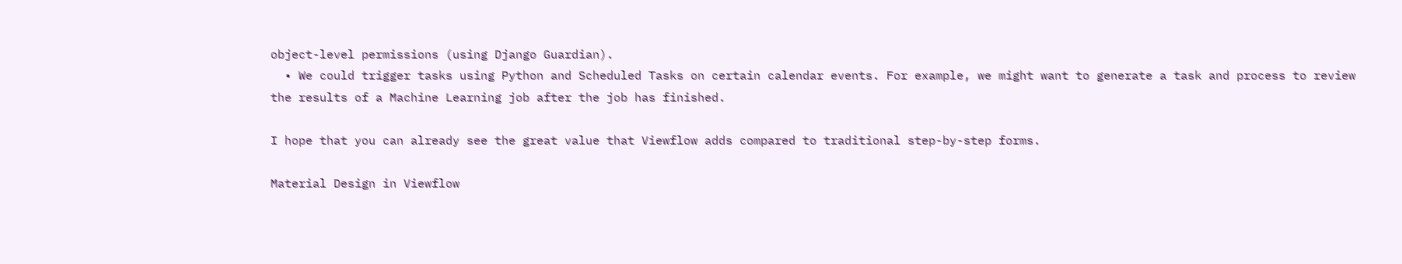object-level permissions (using Django Guardian).
  • We could trigger tasks using Python and Scheduled Tasks on certain calendar events. For example, we might want to generate a task and process to review the results of a Machine Learning job after the job has finished.

I hope that you can already see the great value that Viewflow adds compared to traditional step-by-step forms.

Material Design in Viewflow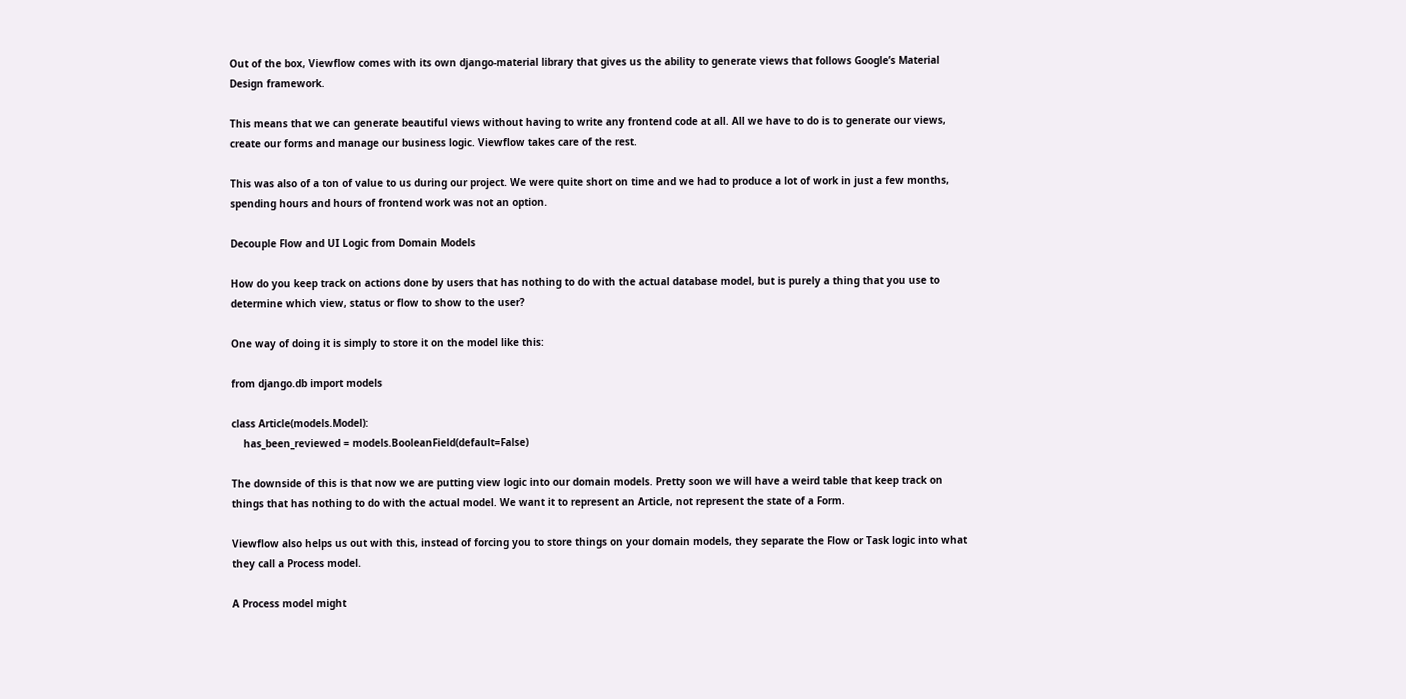Out of the box, Viewflow comes with its own django-material library that gives us the ability to generate views that follows Google’s Material Design framework.

This means that we can generate beautiful views without having to write any frontend code at all. All we have to do is to generate our views, create our forms and manage our business logic. Viewflow takes care of the rest.

This was also of a ton of value to us during our project. We were quite short on time and we had to produce a lot of work in just a few months, spending hours and hours of frontend work was not an option.

Decouple Flow and UI Logic from Domain Models

How do you keep track on actions done by users that has nothing to do with the actual database model, but is purely a thing that you use to determine which view, status or flow to show to the user?

One way of doing it is simply to store it on the model like this:

from django.db import models

class Article(models.Model):
    has_been_reviewed = models.BooleanField(default=False)

The downside of this is that now we are putting view logic into our domain models. Pretty soon we will have a weird table that keep track on things that has nothing to do with the actual model. We want it to represent an Article, not represent the state of a Form.

Viewflow also helps us out with this, instead of forcing you to store things on your domain models, they separate the Flow or Task logic into what they call a Process model.

A Process model might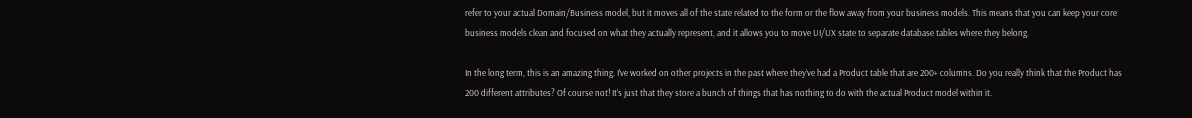refer to your actual Domain/Business model, but it moves all of the state related to the form or the flow away from your business models. This means that you can keep your core business models clean and focused on what they actually represent, and it allows you to move UI/UX state to separate database tables where they belong.

In the long term, this is an amazing thing. I’ve worked on other projects in the past where they’ve had a Product table that are 200+ columns. Do you really think that the Product has 200 different attributes? Of course not! It’s just that they store a bunch of things that has nothing to do with the actual Product model within it.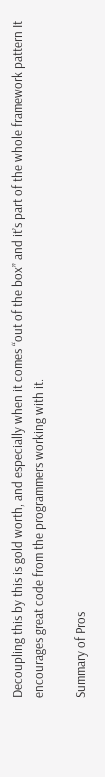Decoupling this by this is gold worth, and especially when it comes “out of the box” and it’s part of the whole framework pattern It encourages great code from the programmers working with it.

Summary of Pros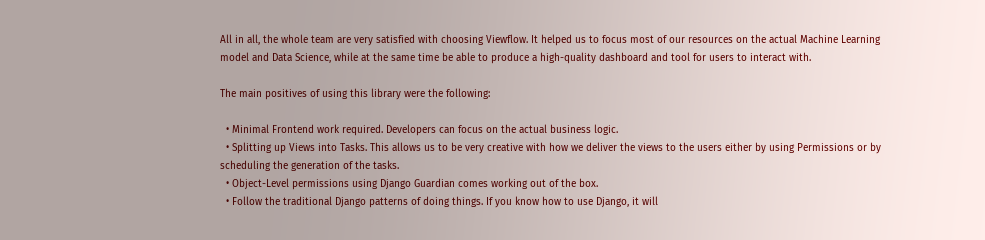All in all, the whole team are very satisfied with choosing Viewflow. It helped us to focus most of our resources on the actual Machine Learning model and Data Science, while at the same time be able to produce a high-quality dashboard and tool for users to interact with.

The main positives of using this library were the following:

  • Minimal Frontend work required. Developers can focus on the actual business logic.
  • Splitting up Views into Tasks. This allows us to be very creative with how we deliver the views to the users either by using Permissions or by scheduling the generation of the tasks.
  • Object-Level permissions using Django Guardian comes working out of the box.
  • Follow the traditional Django patterns of doing things. If you know how to use Django, it will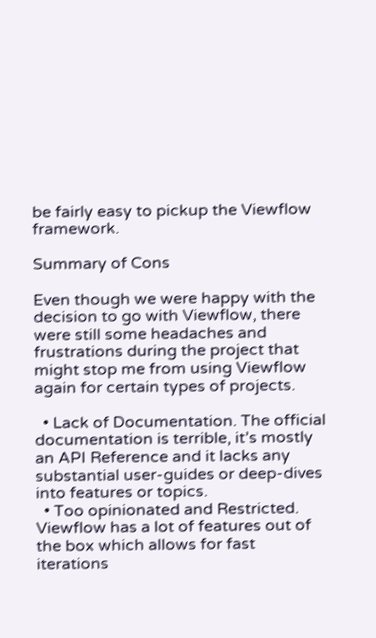be fairly easy to pickup the Viewflow framework.

Summary of Cons

Even though we were happy with the decision to go with Viewflow, there were still some headaches and frustrations during the project that might stop me from using Viewflow again for certain types of projects.

  • Lack of Documentation. The official documentation is terrible, it’s mostly an API Reference and it lacks any substantial user-guides or deep-dives into features or topics.
  • Too opinionated and Restricted. Viewflow has a lot of features out of the box which allows for fast iterations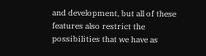and development, but all of these features also restrict the possibilities that we have as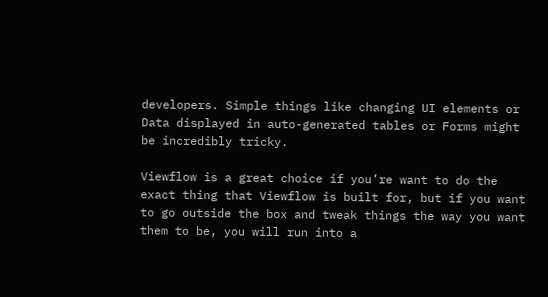developers. Simple things like changing UI elements or Data displayed in auto-generated tables or Forms might be incredibly tricky.

Viewflow is a great choice if you’re want to do the exact thing that Viewflow is built for, but if you want to go outside the box and tweak things the way you want them to be, you will run into a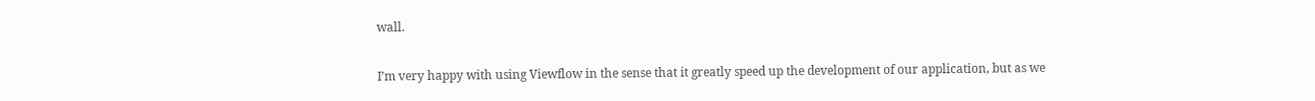wall.

I’m very happy with using Viewflow in the sense that it greatly speed up the development of our application, but as we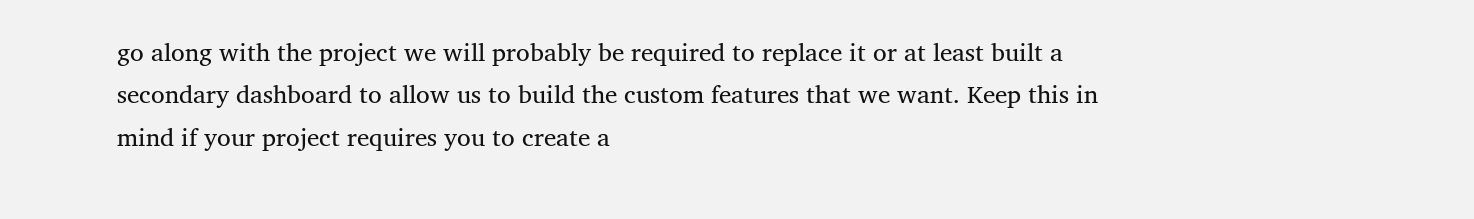go along with the project we will probably be required to replace it or at least built a secondary dashboard to allow us to build the custom features that we want. Keep this in mind if your project requires you to create a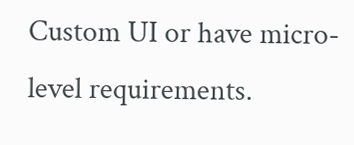Custom UI or have micro-level requirements.